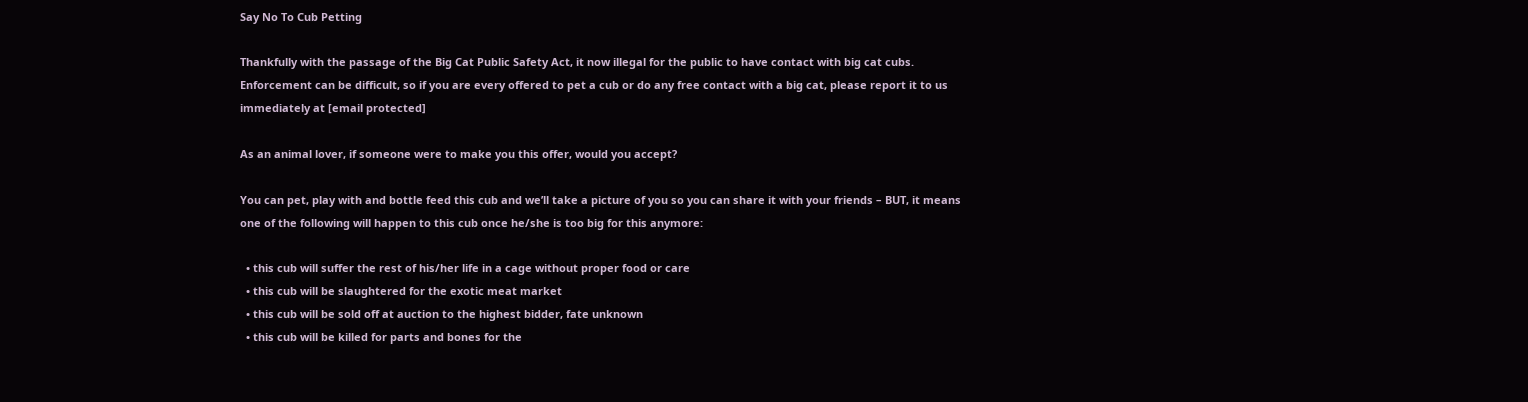Say No To Cub Petting

Thankfully with the passage of the Big Cat Public Safety Act, it now illegal for the public to have contact with big cat cubs. Enforcement can be difficult, so if you are every offered to pet a cub or do any free contact with a big cat, please report it to us immediately at [email protected]

As an animal lover, if someone were to make you this offer, would you accept?

You can pet, play with and bottle feed this cub and we’ll take a picture of you so you can share it with your friends – BUT, it means one of the following will happen to this cub once he/she is too big for this anymore:

  • this cub will suffer the rest of his/her life in a cage without proper food or care
  • this cub will be slaughtered for the exotic meat market
  • this cub will be sold off at auction to the highest bidder, fate unknown
  • this cub will be killed for parts and bones for the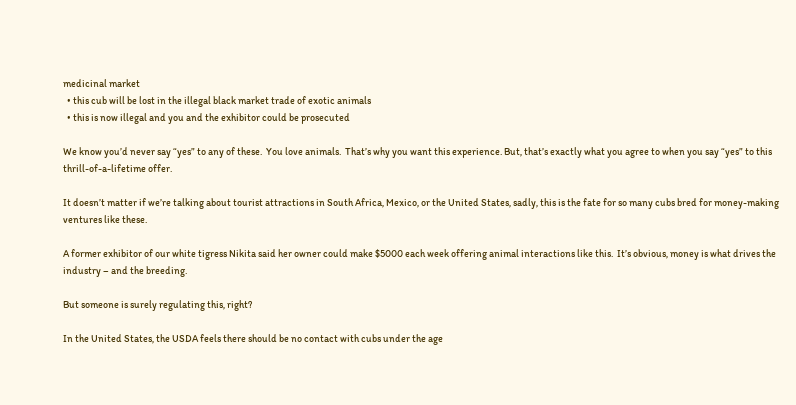medicinal market
  • this cub will be lost in the illegal black market trade of exotic animals
  • this is now illegal and you and the exhibitor could be prosecuted

We know you’d never say “yes” to any of these.  You love animals.  That’s why you want this experience. But, that’s exactly what you agree to when you say “yes” to this thrill-of-a-lifetime offer.

It doesn’t matter if we’re talking about tourist attractions in South Africa, Mexico, or the United States, sadly, this is the fate for so many cubs bred for money-making ventures like these.

A former exhibitor of our white tigress Nikita said her owner could make $5000 each week offering animal interactions like this.  It’s obvious, money is what drives the industry – and the breeding.

But someone is surely regulating this, right?

In the United States, the USDA feels there should be no contact with cubs under the age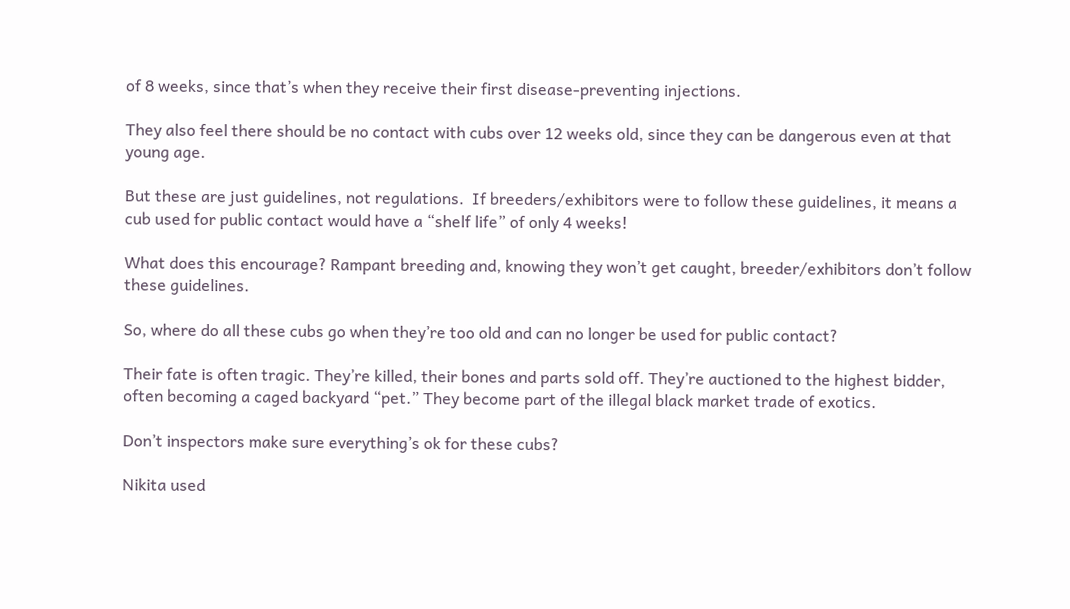of 8 weeks, since that’s when they receive their first disease-preventing injections.

They also feel there should be no contact with cubs over 12 weeks old, since they can be dangerous even at that young age.

But these are just guidelines, not regulations.  If breeders/exhibitors were to follow these guidelines, it means a cub used for public contact would have a “shelf life” of only 4 weeks!

What does this encourage? Rampant breeding and, knowing they won’t get caught, breeder/exhibitors don’t follow these guidelines.

So, where do all these cubs go when they’re too old and can no longer be used for public contact?

Their fate is often tragic. They’re killed, their bones and parts sold off. They’re auctioned to the highest bidder, often becoming a caged backyard “pet.” They become part of the illegal black market trade of exotics.

Don’t inspectors make sure everything’s ok for these cubs?

Nikita used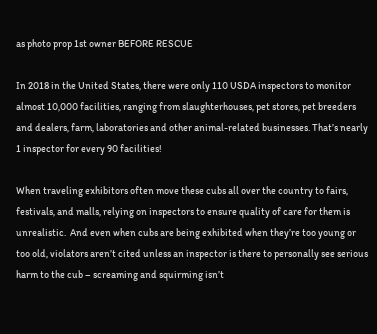as photo prop 1st owner BEFORE RESCUE

In 2018 in the United States, there were only 110 USDA inspectors to monitor almost 10,000 facilities, ranging from slaughterhouses, pet stores, pet breeders and dealers, farm, laboratories and other animal-related businesses. That’s nearly 1 inspector for every 90 facilities!

When traveling exhibitors often move these cubs all over the country to fairs, festivals, and malls, relying on inspectors to ensure quality of care for them is unrealistic.  And even when cubs are being exhibited when they’re too young or too old, violators aren’t cited unless an inspector is there to personally see serious harm to the cub – screaming and squirming isn’t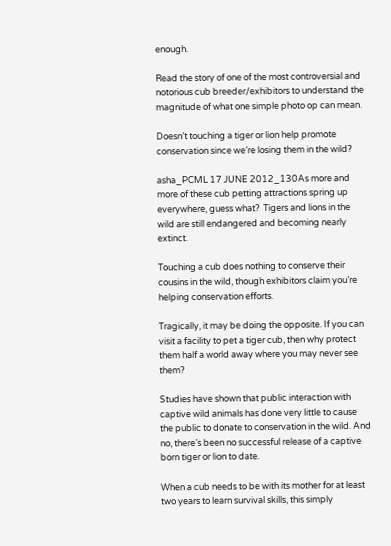enough.

Read the story of one of the most controversial and notorious cub breeder/exhibitors to understand the magnitude of what one simple photo op can mean.

Doesn’t touching a tiger or lion help promote conservation since we’re losing them in the wild?

asha_PCML 17 JUNE 2012_130As more and more of these cub petting attractions spring up everywhere, guess what?  Tigers and lions in the wild are still endangered and becoming nearly extinct.

Touching a cub does nothing to conserve their cousins in the wild, though exhibitors claim you’re helping conservation efforts.

Tragically, it may be doing the opposite. If you can visit a facility to pet a tiger cub, then why protect them half a world away where you may never see them?

Studies have shown that public interaction with captive wild animals has done very little to cause the public to donate to conservation in the wild. And no, there’s been no successful release of a captive born tiger or lion to date.

When a cub needs to be with its mother for at least two years to learn survival skills, this simply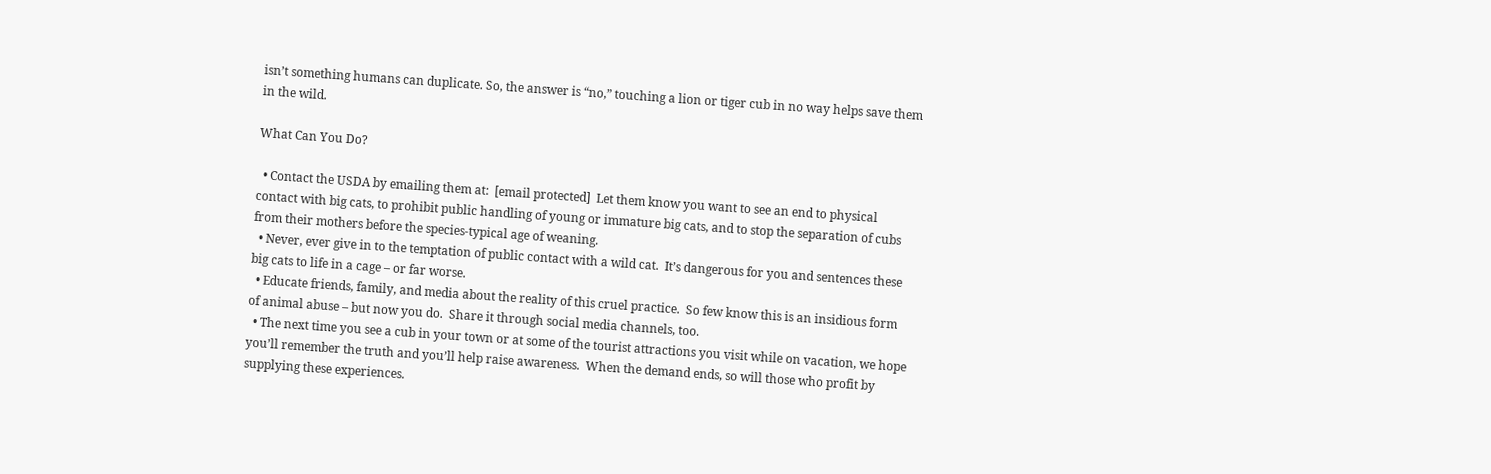isn’t something humans can duplicate. So, the answer is “no,” touching a lion or tiger cub in no way helps save them in the wild.

What Can You Do?

  • Contact the USDA by emailing them at:  [email protected]  Let them know you want to see an end to physical contact with big cats, to prohibit public handling of young or immature big cats, and to stop the separation of cubs from their mothers before the species-typical age of weaning.
  • Never, ever give in to the temptation of public contact with a wild cat.  It’s dangerous for you and sentences these big cats to life in a cage – or far worse.
  • Educate friends, family, and media about the reality of this cruel practice.  So few know this is an insidious form of animal abuse – but now you do.  Share it through social media channels, too.
  • The next time you see a cub in your town or at some of the tourist attractions you visit while on vacation, we hope you’ll remember the truth and you’ll help raise awareness.  When the demand ends, so will those who profit by supplying these experiences.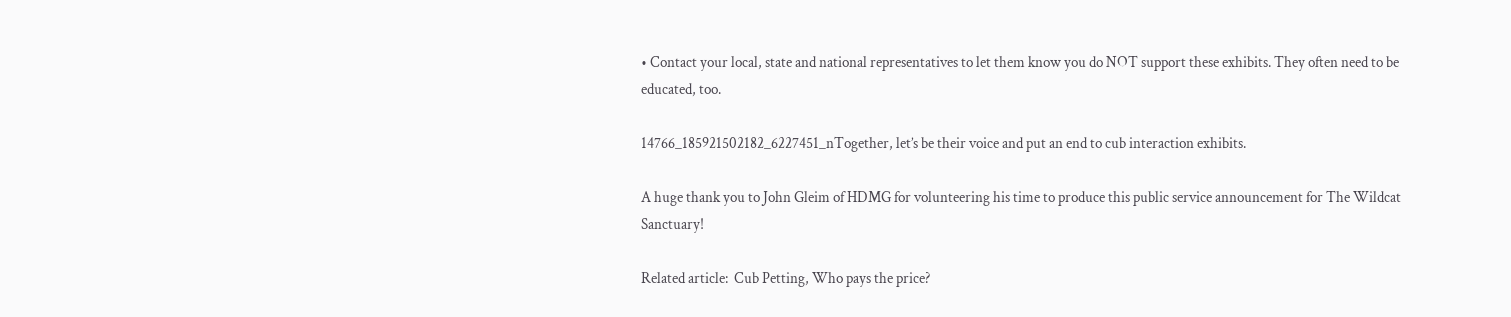• Contact your local, state and national representatives to let them know you do NOT support these exhibits. They often need to be educated, too.

14766_185921502182_6227451_nTogether, let’s be their voice and put an end to cub interaction exhibits.

A huge thank you to John Gleim of HDMG for volunteering his time to produce this public service announcement for The Wildcat Sanctuary!

Related article:  Cub Petting, Who pays the price?